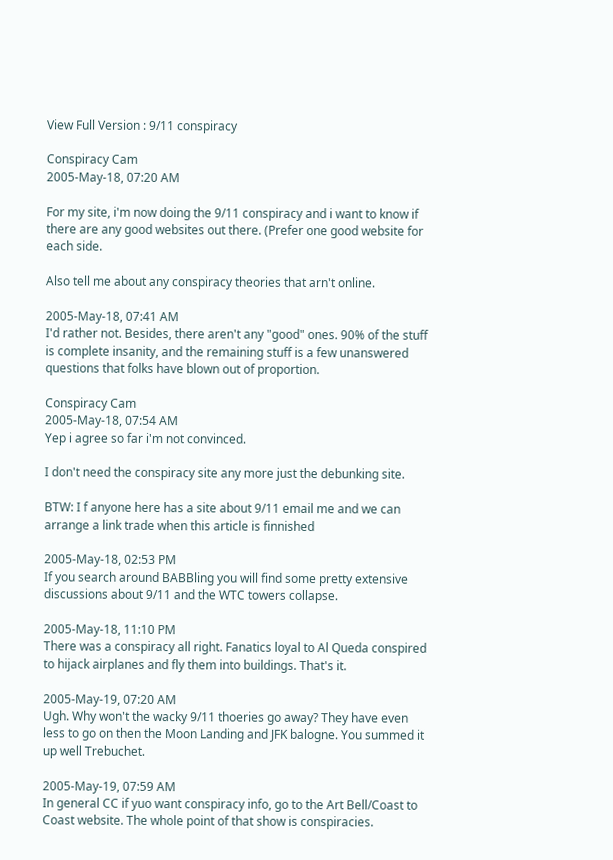View Full Version : 9/11 conspiracy

Conspiracy Cam
2005-May-18, 07:20 AM

For my site, i'm now doing the 9/11 conspiracy and i want to know if there are any good websites out there. (Prefer one good website for each side.

Also tell me about any conspiracy theories that arn't online.

2005-May-18, 07:41 AM
I'd rather not. Besides, there aren't any "good" ones. 90% of the stuff is complete insanity, and the remaining stuff is a few unanswered questions that folks have blown out of proportion.

Conspiracy Cam
2005-May-18, 07:54 AM
Yep i agree so far i'm not convinced.

I don't need the conspiracy site any more just the debunking site.

BTW: I f anyone here has a site about 9/11 email me and we can arrange a link trade when this article is finnished

2005-May-18, 02:53 PM
If you search around BABBling you will find some pretty extensive discussions about 9/11 and the WTC towers collapse.

2005-May-18, 11:10 PM
There was a conspiracy all right. Fanatics loyal to Al Queda conspired to hijack airplanes and fly them into buildings. That's it.

2005-May-19, 07:20 AM
Ugh. Why won't the wacky 9/11 thoeries go away? They have even less to go on then the Moon Landing and JFK balogne. You summed it up well Trebuchet.

2005-May-19, 07:59 AM
In general CC if yuo want conspiracy info, go to the Art Bell/Coast to Coast website. The whole point of that show is conspiracies.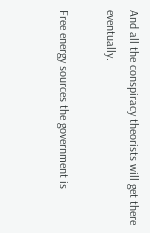And all the conspiracy theorists will get there eventually.

Free energy sources the government is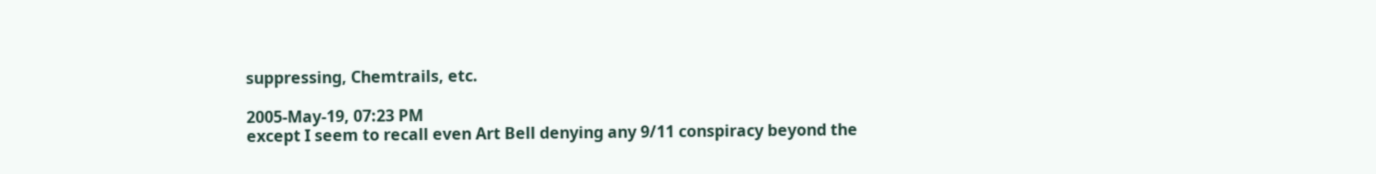suppressing, Chemtrails, etc.

2005-May-19, 07:23 PM
except I seem to recall even Art Bell denying any 9/11 conspiracy beyond the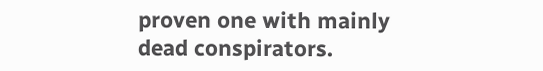proven one with mainly dead conspirators.